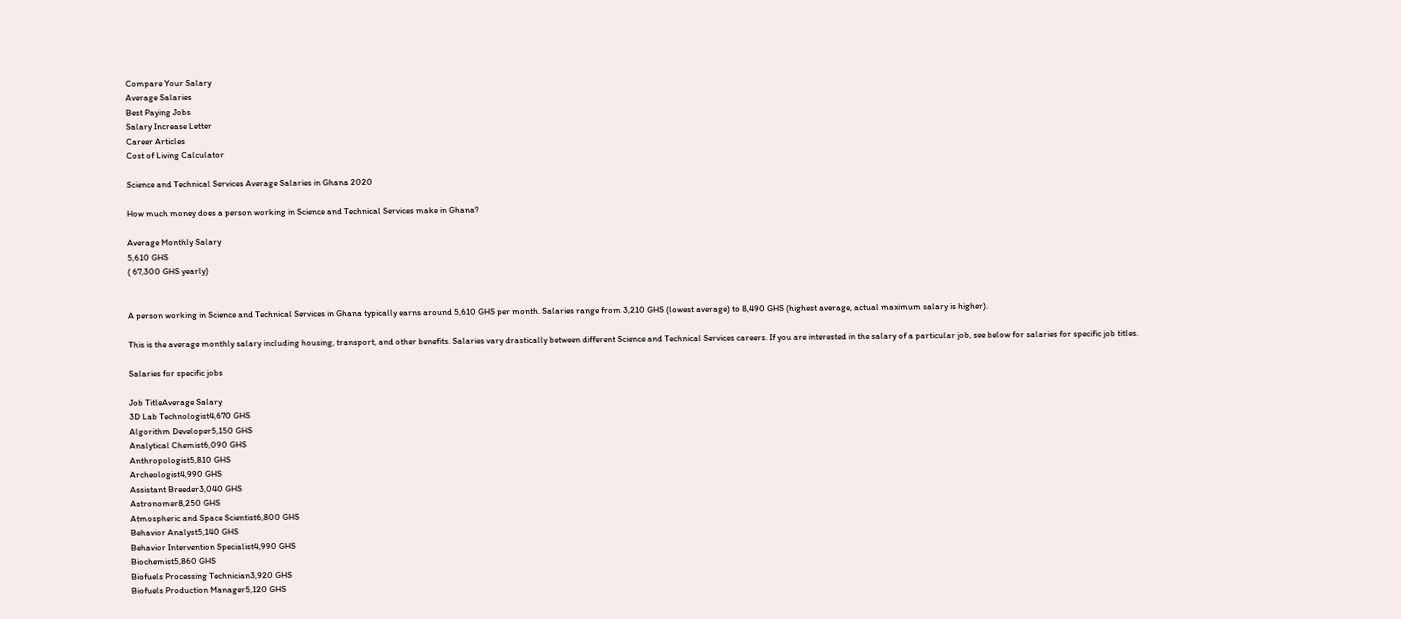Compare Your Salary
Average Salaries
Best Paying Jobs
Salary Increase Letter
Career Articles
Cost of Living Calculator

Science and Technical Services Average Salaries in Ghana 2020

How much money does a person working in Science and Technical Services make in Ghana?

Average Monthly Salary
5,610 GHS
( 67,300 GHS yearly)


A person working in Science and Technical Services in Ghana typically earns around 5,610 GHS per month. Salaries range from 3,210 GHS (lowest average) to 8,490 GHS (highest average, actual maximum salary is higher).

This is the average monthly salary including housing, transport, and other benefits. Salaries vary drastically between different Science and Technical Services careers. If you are interested in the salary of a particular job, see below for salaries for specific job titles.

Salaries for specific jobs

Job TitleAverage Salary
3D Lab Technologist4,670 GHS
Algorithm Developer5,150 GHS
Analytical Chemist6,090 GHS
Anthropologist5,810 GHS
Archeologist4,990 GHS
Assistant Breeder3,040 GHS
Astronomer8,250 GHS
Atmospheric and Space Scientist6,800 GHS
Behavior Analyst5,140 GHS
Behavior Intervention Specialist4,990 GHS
Biochemist5,860 GHS
Biofuels Processing Technician3,920 GHS
Biofuels Production Manager5,120 GHS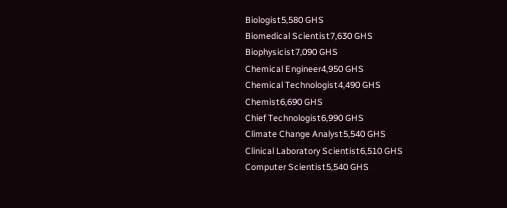Biologist5,580 GHS
Biomedical Scientist7,630 GHS
Biophysicist7,090 GHS
Chemical Engineer4,950 GHS
Chemical Technologist4,490 GHS
Chemist6,690 GHS
Chief Technologist6,990 GHS
Climate Change Analyst5,540 GHS
Clinical Laboratory Scientist6,510 GHS
Computer Scientist5,540 GHS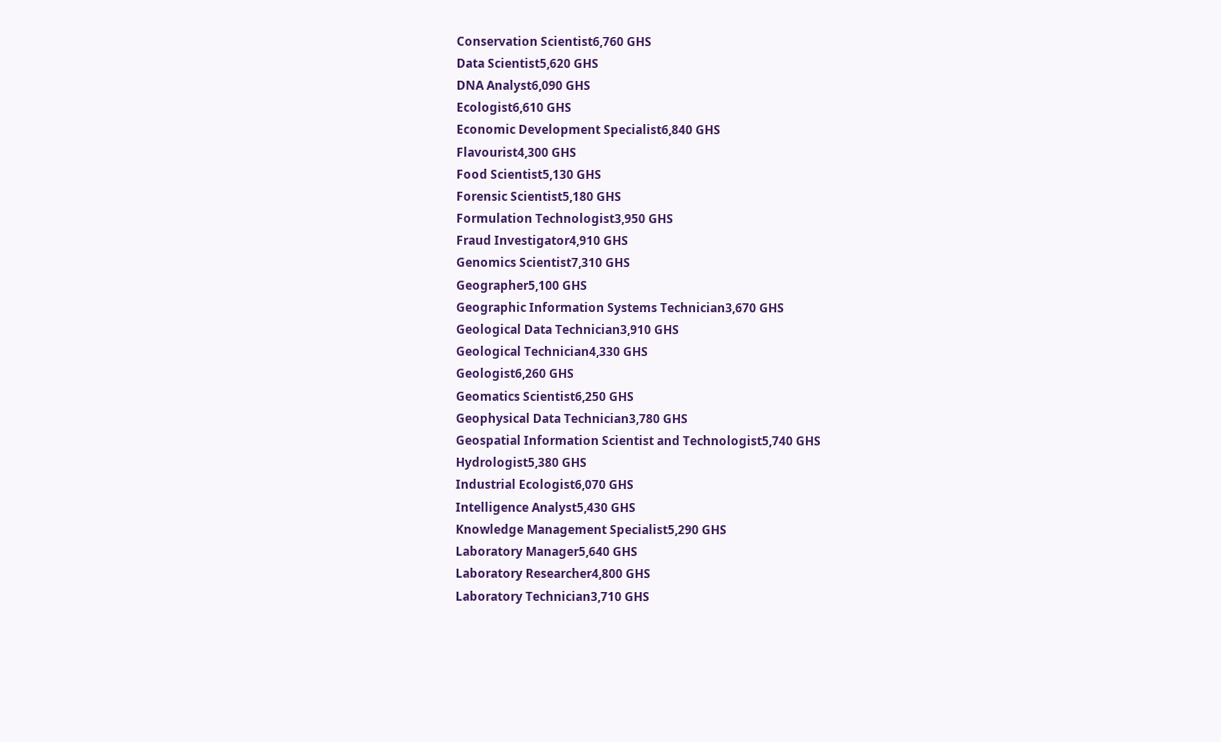Conservation Scientist6,760 GHS
Data Scientist5,620 GHS
DNA Analyst6,090 GHS
Ecologist6,610 GHS
Economic Development Specialist6,840 GHS
Flavourist4,300 GHS
Food Scientist5,130 GHS
Forensic Scientist5,180 GHS
Formulation Technologist3,950 GHS
Fraud Investigator4,910 GHS
Genomics Scientist7,310 GHS
Geographer5,100 GHS
Geographic Information Systems Technician3,670 GHS
Geological Data Technician3,910 GHS
Geological Technician4,330 GHS
Geologist6,260 GHS
Geomatics Scientist6,250 GHS
Geophysical Data Technician3,780 GHS
Geospatial Information Scientist and Technologist5,740 GHS
Hydrologist5,380 GHS
Industrial Ecologist6,070 GHS
Intelligence Analyst5,430 GHS
Knowledge Management Specialist5,290 GHS
Laboratory Manager5,640 GHS
Laboratory Researcher4,800 GHS
Laboratory Technician3,710 GHS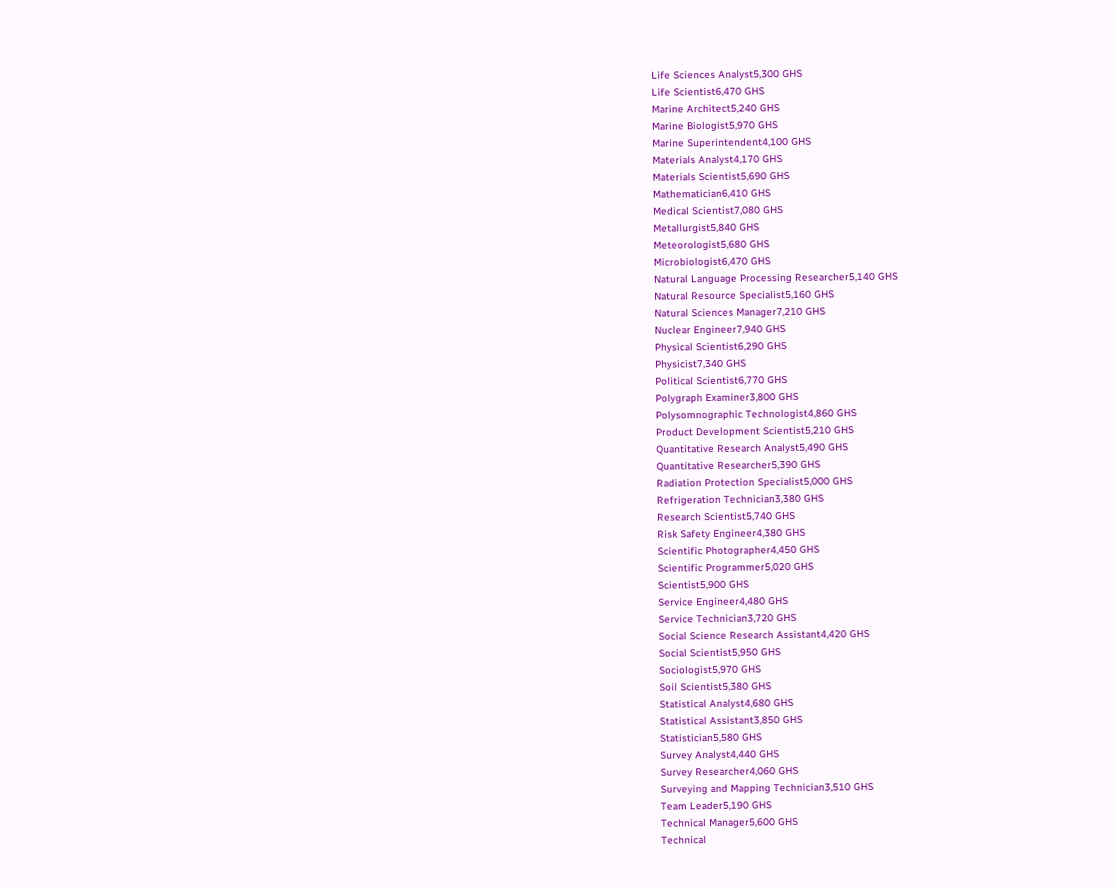Life Sciences Analyst5,300 GHS
Life Scientist6,470 GHS
Marine Architect5,240 GHS
Marine Biologist5,970 GHS
Marine Superintendent4,100 GHS
Materials Analyst4,170 GHS
Materials Scientist5,690 GHS
Mathematician6,410 GHS
Medical Scientist7,080 GHS
Metallurgist5,840 GHS
Meteorologist5,680 GHS
Microbiologist6,470 GHS
Natural Language Processing Researcher5,140 GHS
Natural Resource Specialist5,160 GHS
Natural Sciences Manager7,210 GHS
Nuclear Engineer7,940 GHS
Physical Scientist6,290 GHS
Physicist7,340 GHS
Political Scientist6,770 GHS
Polygraph Examiner3,800 GHS
Polysomnographic Technologist4,860 GHS
Product Development Scientist5,210 GHS
Quantitative Research Analyst5,490 GHS
Quantitative Researcher5,390 GHS
Radiation Protection Specialist5,000 GHS
Refrigeration Technician3,380 GHS
Research Scientist5,740 GHS
Risk Safety Engineer4,380 GHS
Scientific Photographer4,450 GHS
Scientific Programmer5,020 GHS
Scientist5,900 GHS
Service Engineer4,480 GHS
Service Technician3,720 GHS
Social Science Research Assistant4,420 GHS
Social Scientist5,950 GHS
Sociologist5,970 GHS
Soil Scientist5,380 GHS
Statistical Analyst4,680 GHS
Statistical Assistant3,850 GHS
Statistician5,580 GHS
Survey Analyst4,440 GHS
Survey Researcher4,060 GHS
Surveying and Mapping Technician3,510 GHS
Team Leader5,190 GHS
Technical Manager5,600 GHS
Technical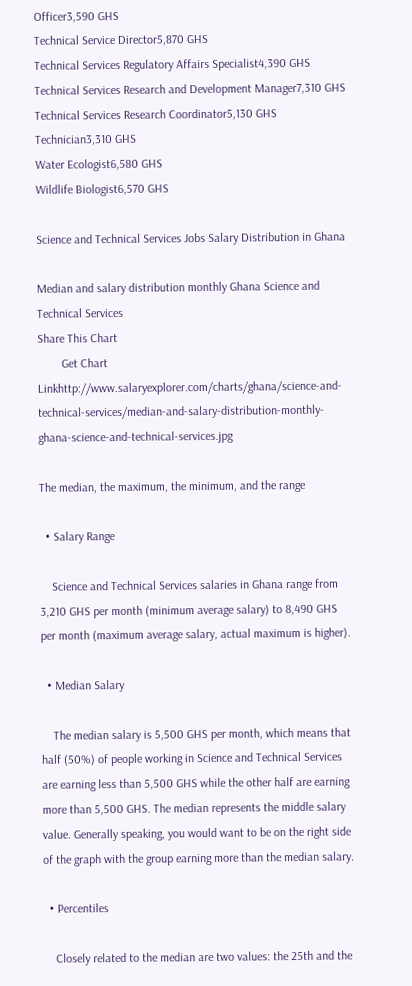Officer3,590 GHS
Technical Service Director5,870 GHS
Technical Services Regulatory Affairs Specialist4,390 GHS
Technical Services Research and Development Manager7,310 GHS
Technical Services Research Coordinator5,130 GHS
Technician3,310 GHS
Water Ecologist6,580 GHS
Wildlife Biologist6,570 GHS

Science and Technical Services Jobs Salary Distribution in Ghana

Median and salary distribution monthly Ghana Science and Technical Services
Share This Chart
        Get Chart Linkhttp://www.salaryexplorer.com/charts/ghana/science-and-technical-services/median-and-salary-distribution-monthly-ghana-science-and-technical-services.jpg

The median, the maximum, the minimum, and the range

  • Salary Range

    Science and Technical Services salaries in Ghana range from 3,210 GHS per month (minimum average salary) to 8,490 GHS per month (maximum average salary, actual maximum is higher).

  • Median Salary

    The median salary is 5,500 GHS per month, which means that half (50%) of people working in Science and Technical Services are earning less than 5,500 GHS while the other half are earning more than 5,500 GHS. The median represents the middle salary value. Generally speaking, you would want to be on the right side of the graph with the group earning more than the median salary.

  • Percentiles

    Closely related to the median are two values: the 25th and the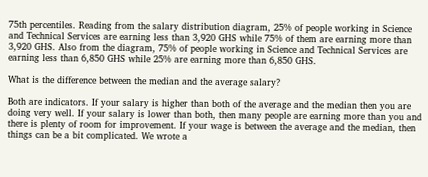75th percentiles. Reading from the salary distribution diagram, 25% of people working in Science and Technical Services are earning less than 3,920 GHS while 75% of them are earning more than 3,920 GHS. Also from the diagram, 75% of people working in Science and Technical Services are earning less than 6,850 GHS while 25% are earning more than 6,850 GHS.

What is the difference between the median and the average salary?

Both are indicators. If your salary is higher than both of the average and the median then you are doing very well. If your salary is lower than both, then many people are earning more than you and there is plenty of room for improvement. If your wage is between the average and the median, then things can be a bit complicated. We wrote a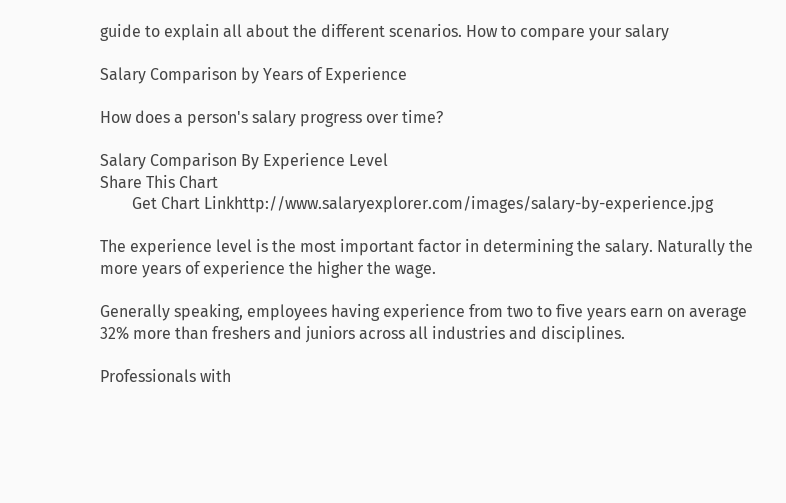guide to explain all about the different scenarios. How to compare your salary

Salary Comparison by Years of Experience

How does a person's salary progress over time?

Salary Comparison By Experience Level
Share This Chart
        Get Chart Linkhttp://www.salaryexplorer.com/images/salary-by-experience.jpg

The experience level is the most important factor in determining the salary. Naturally the more years of experience the higher the wage.

Generally speaking, employees having experience from two to five years earn on average 32% more than freshers and juniors across all industries and disciplines.

Professionals with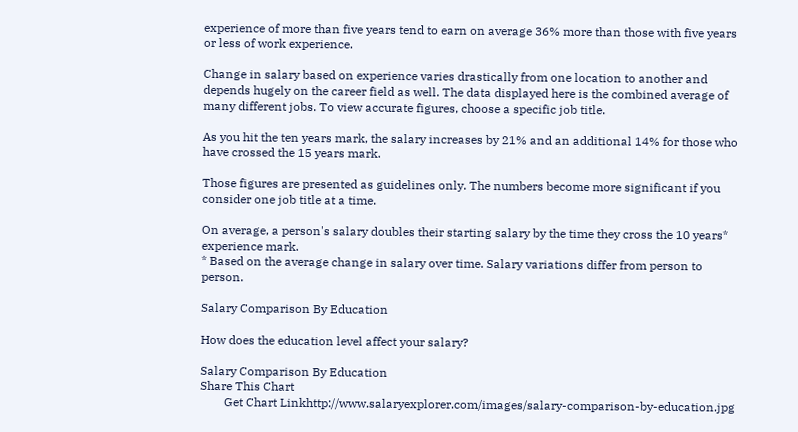experience of more than five years tend to earn on average 36% more than those with five years or less of work experience.

Change in salary based on experience varies drastically from one location to another and depends hugely on the career field as well. The data displayed here is the combined average of many different jobs. To view accurate figures, choose a specific job title.

As you hit the ten years mark, the salary increases by 21% and an additional 14% for those who have crossed the 15 years mark.

Those figures are presented as guidelines only. The numbers become more significant if you consider one job title at a time.

On average, a person's salary doubles their starting salary by the time they cross the 10 years* experience mark.
* Based on the average change in salary over time. Salary variations differ from person to person.

Salary Comparison By Education

How does the education level affect your salary?

Salary Comparison By Education
Share This Chart
        Get Chart Linkhttp://www.salaryexplorer.com/images/salary-comparison-by-education.jpg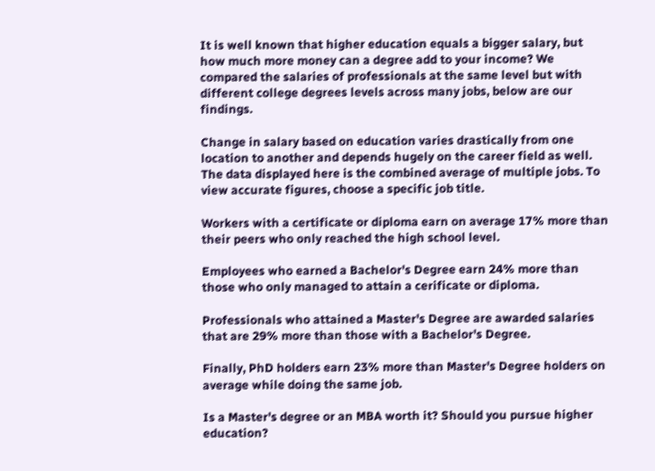It is well known that higher education equals a bigger salary, but how much more money can a degree add to your income? We compared the salaries of professionals at the same level but with different college degrees levels across many jobs, below are our findings.

Change in salary based on education varies drastically from one location to another and depends hugely on the career field as well. The data displayed here is the combined average of multiple jobs. To view accurate figures, choose a specific job title.

Workers with a certificate or diploma earn on average 17% more than their peers who only reached the high school level.

Employees who earned a Bachelor's Degree earn 24% more than those who only managed to attain a cerificate or diploma.

Professionals who attained a Master's Degree are awarded salaries that are 29% more than those with a Bachelor's Degree.

Finally, PhD holders earn 23% more than Master's Degree holders on average while doing the same job.

Is a Master's degree or an MBA worth it? Should you pursue higher education?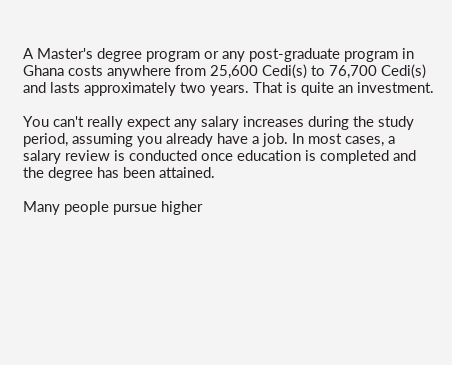A Master's degree program or any post-graduate program in Ghana costs anywhere from 25,600 Cedi(s) to 76,700 Cedi(s) and lasts approximately two years. That is quite an investment.

You can't really expect any salary increases during the study period, assuming you already have a job. In most cases, a salary review is conducted once education is completed and the degree has been attained.

Many people pursue higher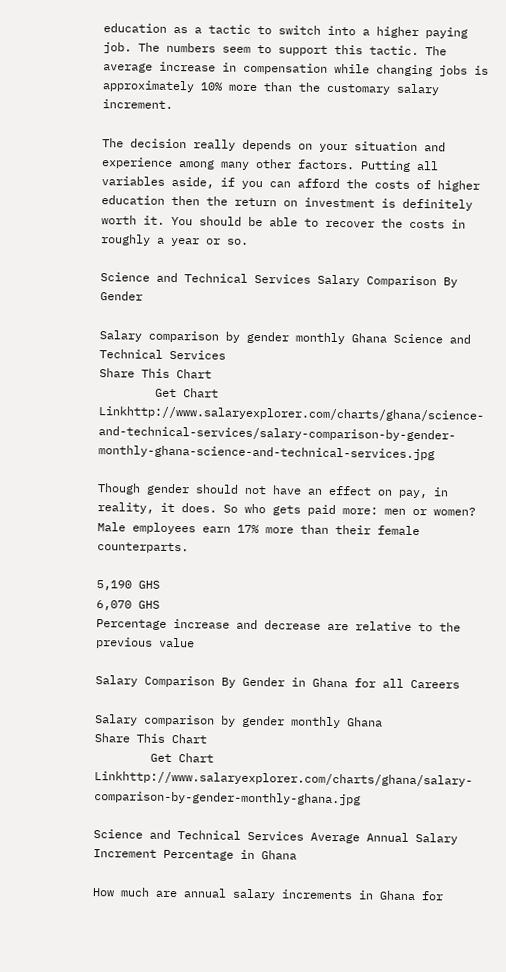education as a tactic to switch into a higher paying job. The numbers seem to support this tactic. The average increase in compensation while changing jobs is approximately 10% more than the customary salary increment.

The decision really depends on your situation and experience among many other factors. Putting all variables aside, if you can afford the costs of higher education then the return on investment is definitely worth it. You should be able to recover the costs in roughly a year or so.

Science and Technical Services Salary Comparison By Gender

Salary comparison by gender monthly Ghana Science and Technical Services
Share This Chart
        Get Chart Linkhttp://www.salaryexplorer.com/charts/ghana/science-and-technical-services/salary-comparison-by-gender-monthly-ghana-science-and-technical-services.jpg

Though gender should not have an effect on pay, in reality, it does. So who gets paid more: men or women? Male employees earn 17% more than their female counterparts.

5,190 GHS
6,070 GHS
Percentage increase and decrease are relative to the previous value

Salary Comparison By Gender in Ghana for all Careers

Salary comparison by gender monthly Ghana
Share This Chart
        Get Chart Linkhttp://www.salaryexplorer.com/charts/ghana/salary-comparison-by-gender-monthly-ghana.jpg

Science and Technical Services Average Annual Salary Increment Percentage in Ghana

How much are annual salary increments in Ghana for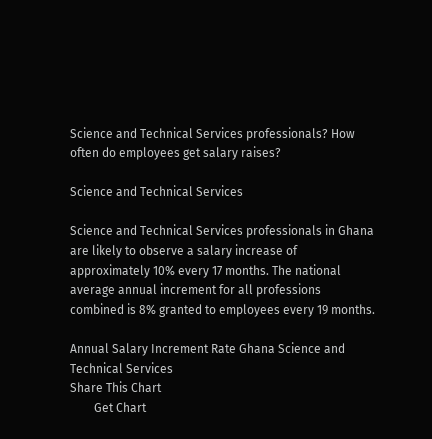Science and Technical Services professionals? How often do employees get salary raises?

Science and Technical Services

Science and Technical Services professionals in Ghana are likely to observe a salary increase of approximately 10% every 17 months. The national average annual increment for all professions combined is 8% granted to employees every 19 months.

Annual Salary Increment Rate Ghana Science and Technical Services
Share This Chart
        Get Chart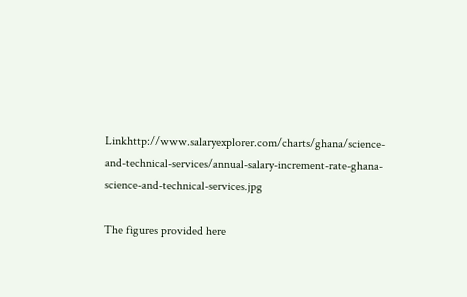Linkhttp://www.salaryexplorer.com/charts/ghana/science-and-technical-services/annual-salary-increment-rate-ghana-science-and-technical-services.jpg

The figures provided here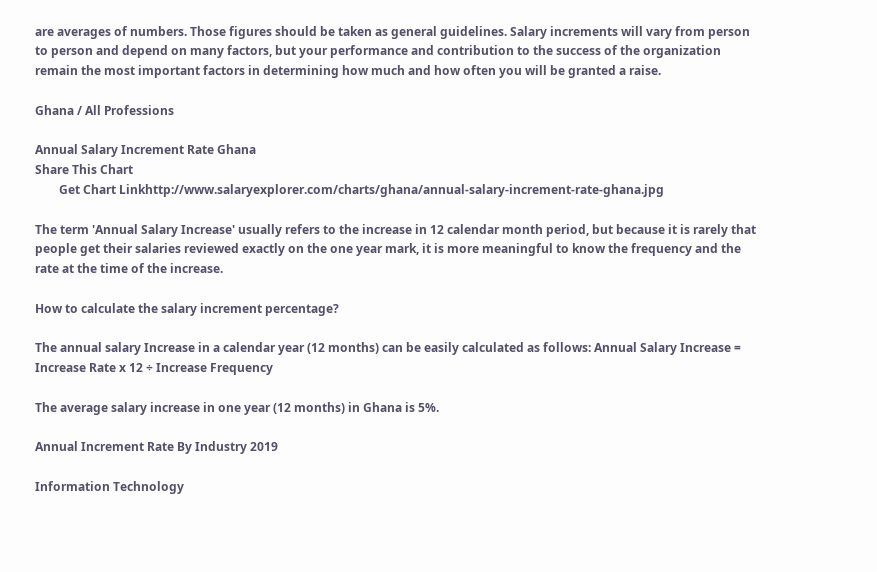are averages of numbers. Those figures should be taken as general guidelines. Salary increments will vary from person to person and depend on many factors, but your performance and contribution to the success of the organization remain the most important factors in determining how much and how often you will be granted a raise.

Ghana / All Professions

Annual Salary Increment Rate Ghana
Share This Chart
        Get Chart Linkhttp://www.salaryexplorer.com/charts/ghana/annual-salary-increment-rate-ghana.jpg

The term 'Annual Salary Increase' usually refers to the increase in 12 calendar month period, but because it is rarely that people get their salaries reviewed exactly on the one year mark, it is more meaningful to know the frequency and the rate at the time of the increase.

How to calculate the salary increment percentage?

The annual salary Increase in a calendar year (12 months) can be easily calculated as follows: Annual Salary Increase = Increase Rate x 12 ÷ Increase Frequency

The average salary increase in one year (12 months) in Ghana is 5%.

Annual Increment Rate By Industry 2019

Information Technology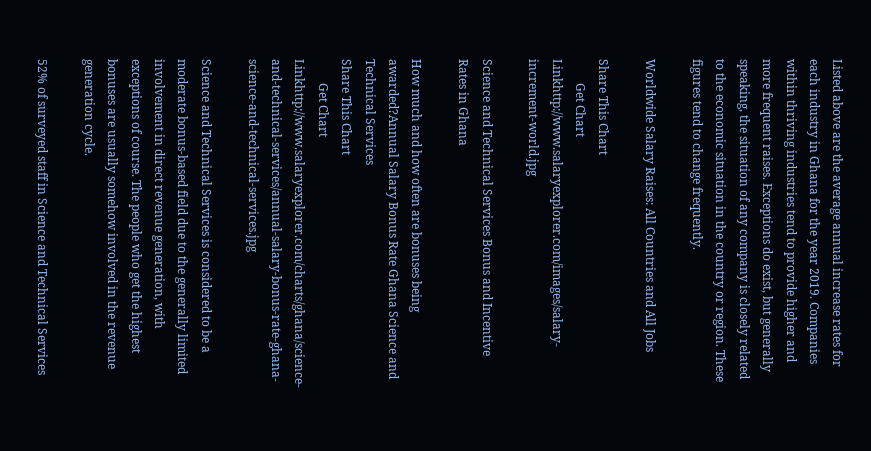Listed above are the average annual increase rates for each industry in Ghana for the year 2019. Companies within thriving industries tend to provide higher and more frequent raises. Exceptions do exist, but generally speaking, the situation of any company is closely related to the economic situation in the country or region. These figures tend to change frequently.

Worldwide Salary Raises: All Countries and All Jobs

Share This Chart
        Get Chart Linkhttp://www.salaryexplorer.com/images/salary-increment-world.jpg

Science and Technical Services Bonus and Incentive Rates in Ghana

How much and how often are bonuses being awarded?Annual Salary Bonus Rate Ghana Science and Technical Services
Share This Chart
        Get Chart Linkhttp://www.salaryexplorer.com/charts/ghana/science-and-technical-services/annual-salary-bonus-rate-ghana-science-and-technical-services.jpg

Science and Technical Services is considered to be a moderate bonus-based field due to the generally limited involvement in direct revenue generation, with exceptions of course. The people who get the highest bonuses are usually somehow involved in the revenue generation cycle.

52% of surveyed staff in Science and Technical Services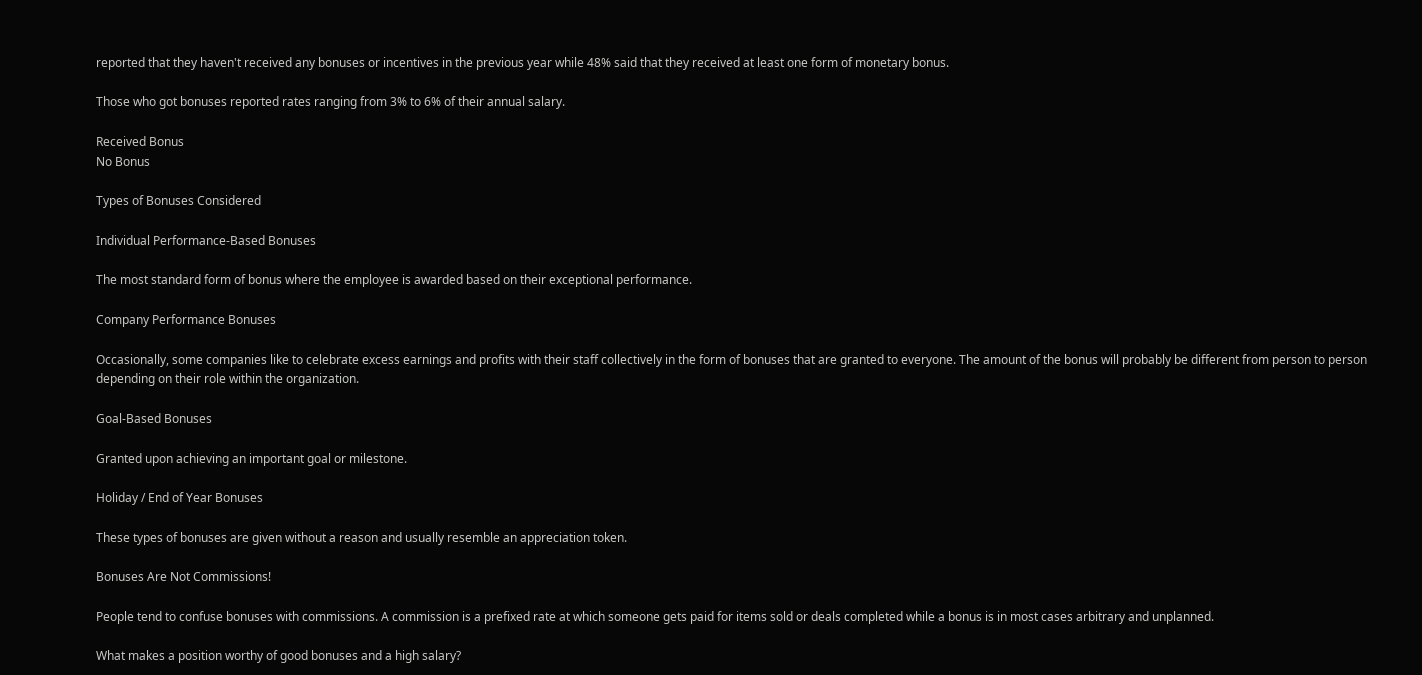reported that they haven't received any bonuses or incentives in the previous year while 48% said that they received at least one form of monetary bonus.

Those who got bonuses reported rates ranging from 3% to 6% of their annual salary.

Received Bonus
No Bonus

Types of Bonuses Considered

Individual Performance-Based Bonuses

The most standard form of bonus where the employee is awarded based on their exceptional performance.

Company Performance Bonuses

Occasionally, some companies like to celebrate excess earnings and profits with their staff collectively in the form of bonuses that are granted to everyone. The amount of the bonus will probably be different from person to person depending on their role within the organization.

Goal-Based Bonuses

Granted upon achieving an important goal or milestone.

Holiday / End of Year Bonuses

These types of bonuses are given without a reason and usually resemble an appreciation token.

Bonuses Are Not Commissions!

People tend to confuse bonuses with commissions. A commission is a prefixed rate at which someone gets paid for items sold or deals completed while a bonus is in most cases arbitrary and unplanned.

What makes a position worthy of good bonuses and a high salary?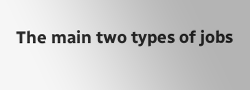The main two types of jobs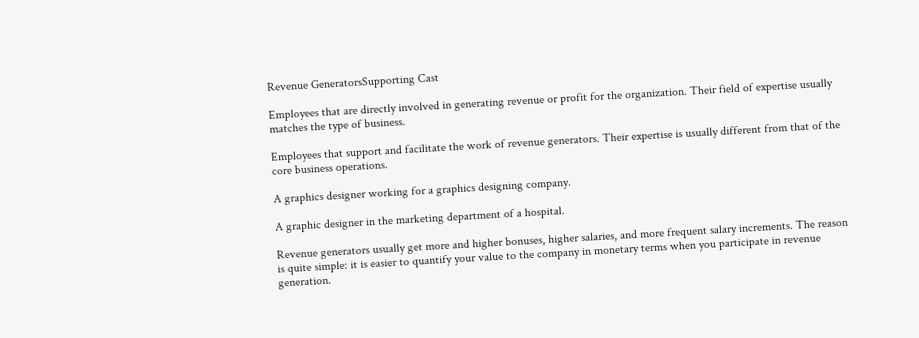Revenue GeneratorsSupporting Cast

Employees that are directly involved in generating revenue or profit for the organization. Their field of expertise usually matches the type of business.

Employees that support and facilitate the work of revenue generators. Their expertise is usually different from that of the core business operations.

A graphics designer working for a graphics designing company.

A graphic designer in the marketing department of a hospital.

Revenue generators usually get more and higher bonuses, higher salaries, and more frequent salary increments. The reason is quite simple: it is easier to quantify your value to the company in monetary terms when you participate in revenue generation.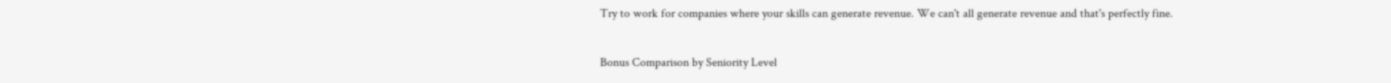Try to work for companies where your skills can generate revenue. We can't all generate revenue and that's perfectly fine.

Bonus Comparison by Seniority Level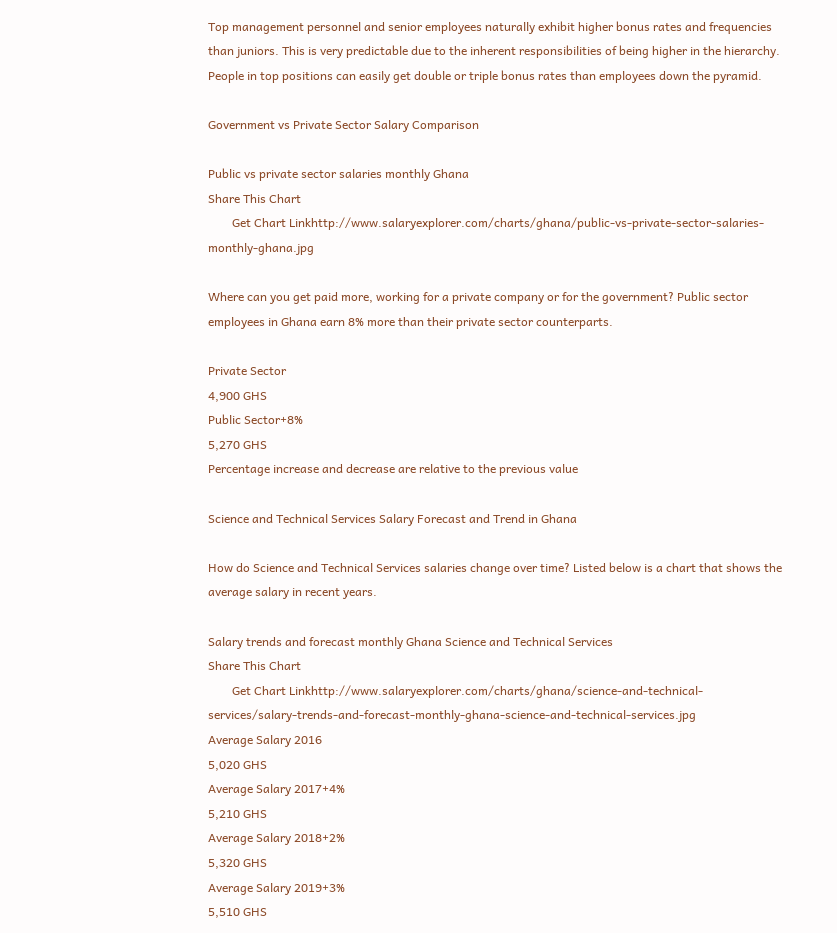Top management personnel and senior employees naturally exhibit higher bonus rates and frequencies than juniors. This is very predictable due to the inherent responsibilities of being higher in the hierarchy. People in top positions can easily get double or triple bonus rates than employees down the pyramid.

Government vs Private Sector Salary Comparison

Public vs private sector salaries monthly Ghana
Share This Chart
        Get Chart Linkhttp://www.salaryexplorer.com/charts/ghana/public-vs-private-sector-salaries-monthly-ghana.jpg

Where can you get paid more, working for a private company or for the government? Public sector employees in Ghana earn 8% more than their private sector counterparts.

Private Sector
4,900 GHS
Public Sector+8%
5,270 GHS
Percentage increase and decrease are relative to the previous value

Science and Technical Services Salary Forecast and Trend in Ghana

How do Science and Technical Services salaries change over time? Listed below is a chart that shows the average salary in recent years.

Salary trends and forecast monthly Ghana Science and Technical Services
Share This Chart
        Get Chart Linkhttp://www.salaryexplorer.com/charts/ghana/science-and-technical-services/salary-trends-and-forecast-monthly-ghana-science-and-technical-services.jpg
Average Salary 2016
5,020 GHS
Average Salary 2017+4%
5,210 GHS
Average Salary 2018+2%
5,320 GHS
Average Salary 2019+3%
5,510 GHS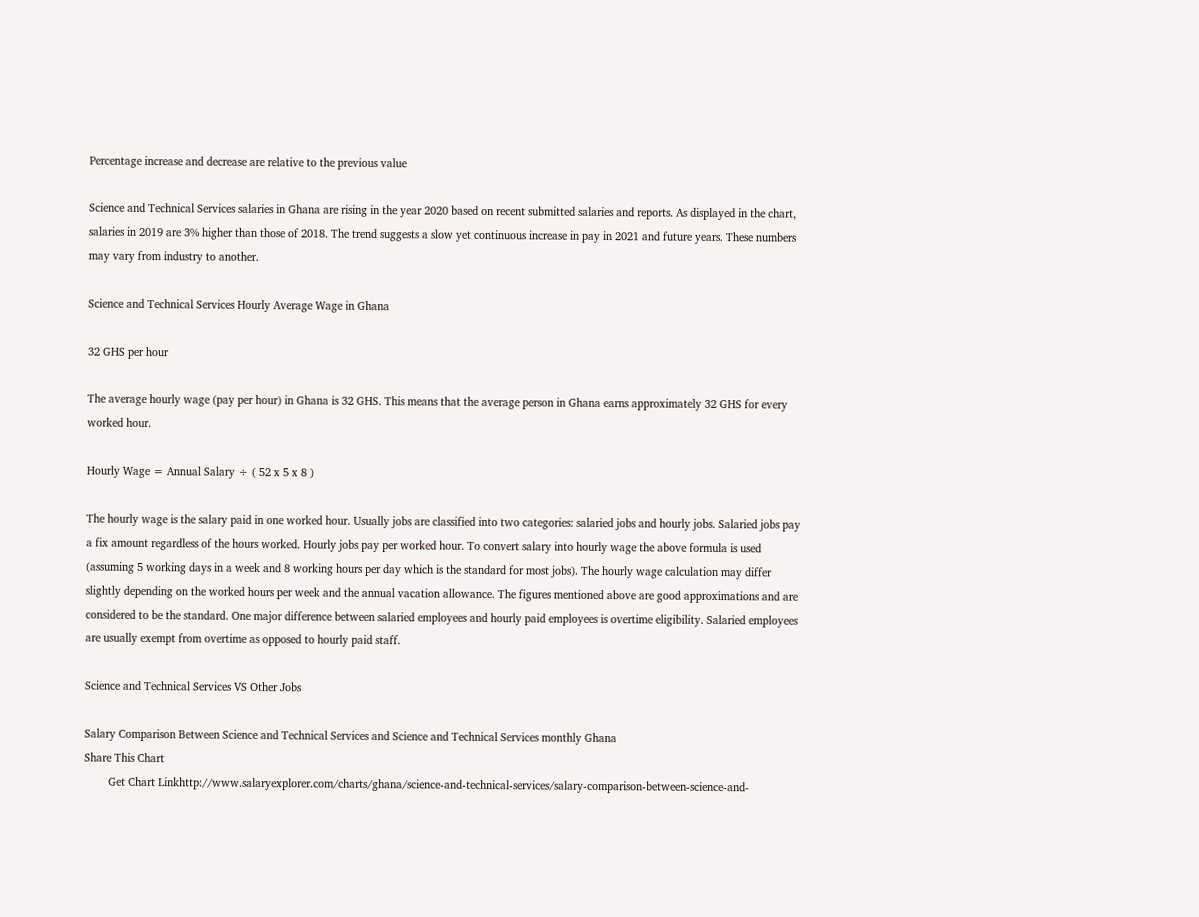Percentage increase and decrease are relative to the previous value

Science and Technical Services salaries in Ghana are rising in the year 2020 based on recent submitted salaries and reports. As displayed in the chart, salaries in 2019 are 3% higher than those of 2018. The trend suggests a slow yet continuous increase in pay in 2021 and future years. These numbers may vary from industry to another.

Science and Technical Services Hourly Average Wage in Ghana

32 GHS per hour

The average hourly wage (pay per hour) in Ghana is 32 GHS. This means that the average person in Ghana earns approximately 32 GHS for every worked hour.

Hourly Wage = Annual Salary ÷ ( 52 x 5 x 8 )

The hourly wage is the salary paid in one worked hour. Usually jobs are classified into two categories: salaried jobs and hourly jobs. Salaried jobs pay a fix amount regardless of the hours worked. Hourly jobs pay per worked hour. To convert salary into hourly wage the above formula is used (assuming 5 working days in a week and 8 working hours per day which is the standard for most jobs). The hourly wage calculation may differ slightly depending on the worked hours per week and the annual vacation allowance. The figures mentioned above are good approximations and are considered to be the standard. One major difference between salaried employees and hourly paid employees is overtime eligibility. Salaried employees are usually exempt from overtime as opposed to hourly paid staff.

Science and Technical Services VS Other Jobs

Salary Comparison Between Science and Technical Services and Science and Technical Services monthly Ghana
Share This Chart
        Get Chart Linkhttp://www.salaryexplorer.com/charts/ghana/science-and-technical-services/salary-comparison-between-science-and-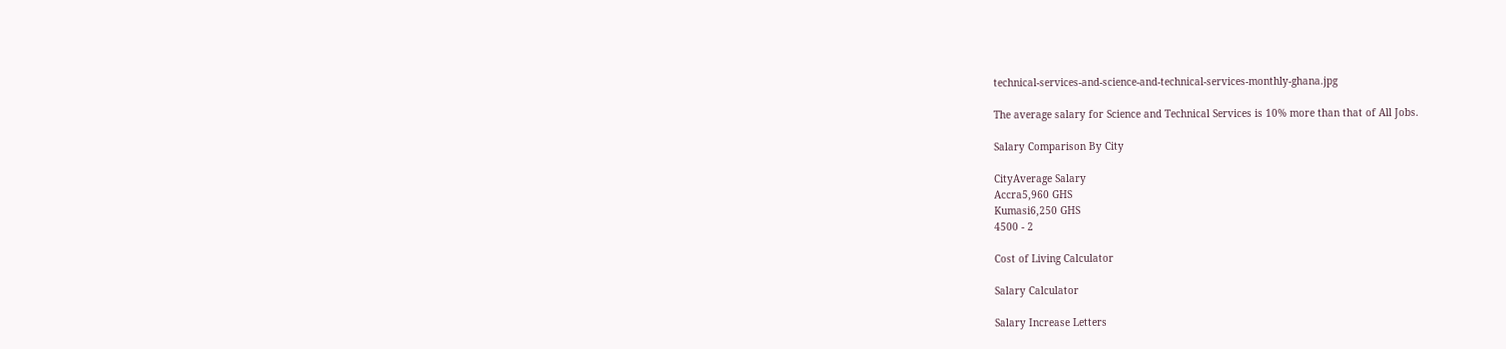technical-services-and-science-and-technical-services-monthly-ghana.jpg

The average salary for Science and Technical Services is 10% more than that of All Jobs.

Salary Comparison By City

CityAverage Salary
Accra5,960 GHS
Kumasi6,250 GHS
4500 - 2

Cost of Living Calculator

Salary Calculator

Salary Increase Letters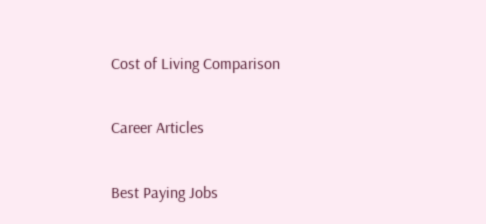Cost of Living Comparison

Career Articles

Best Paying Jobs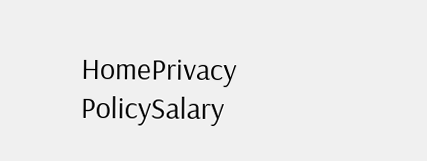HomePrivacy PolicySalary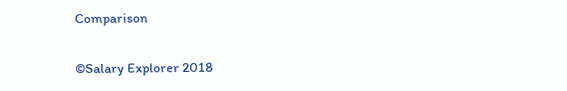Comparison

©Salary Explorer 2018